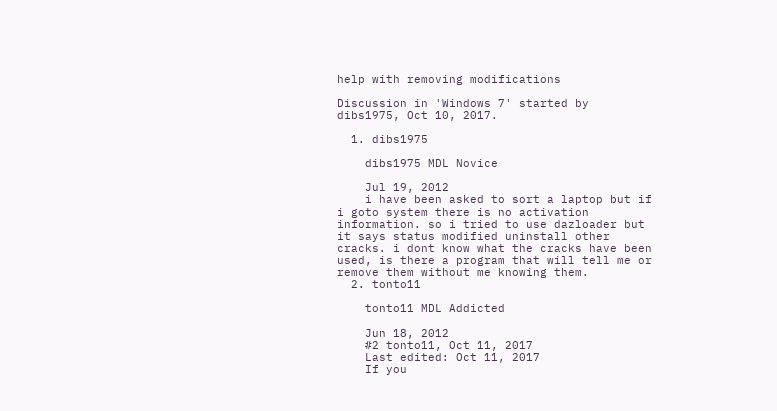help with removing modifications

Discussion in 'Windows 7' started by dibs1975, Oct 10, 2017.

  1. dibs1975

    dibs1975 MDL Novice

    Jul 19, 2012
    i have been asked to sort a laptop but if i goto system there is no activation information. so i tried to use dazloader but it says status modified uninstall other cracks. i dont know what the cracks have been used, is there a program that will tell me or remove them without me knowing them.
  2. tonto11

    tonto11 MDL Addicted

    Jun 18, 2012
    #2 tonto11, Oct 11, 2017
    Last edited: Oct 11, 2017
    If you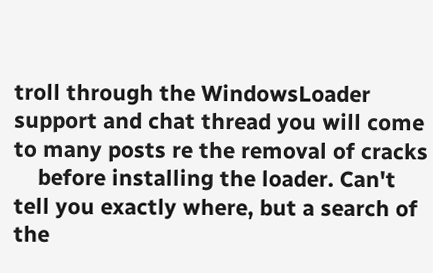troll through the WindowsLoader support and chat thread you will come to many posts re the removal of cracks
    before installing the loader. Can't tell you exactly where, but a search of the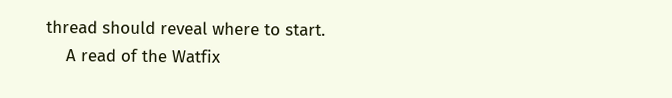thread should reveal where to start.
    A read of the Watfix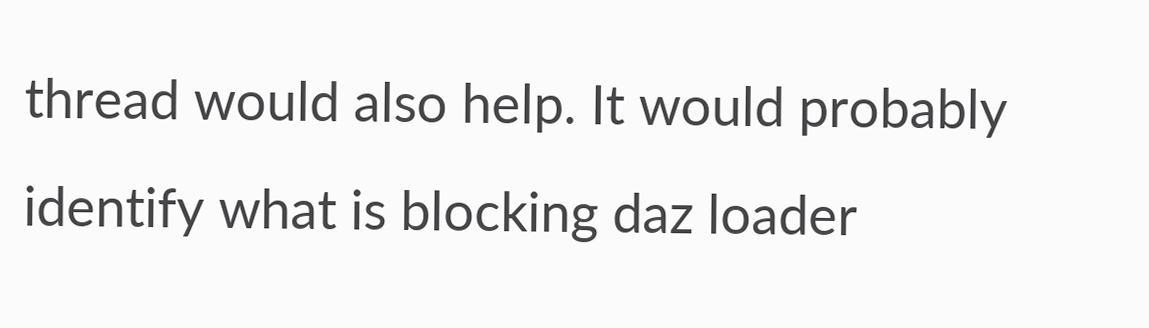thread would also help. It would probably identify what is blocking daz loader